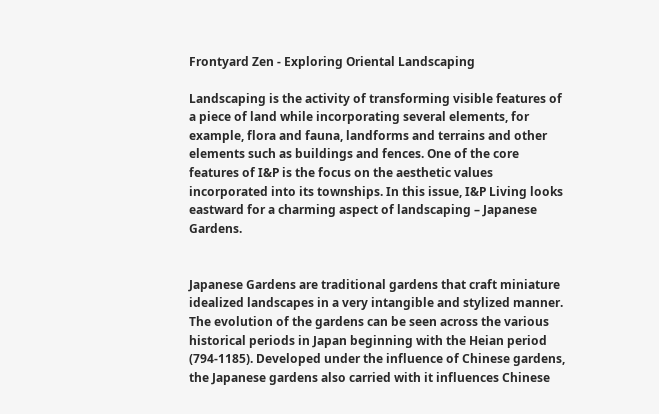Frontyard Zen - Exploring Oriental Landscaping

Landscaping is the activity of transforming visible features of a piece of land while incorporating several elements, for example, flora and fauna, landforms and terrains and other elements such as buildings and fences. One of the core features of I&P is the focus on the aesthetic values incorporated into its townships. In this issue, I&P Living looks eastward for a charming aspect of landscaping – Japanese Gardens.


Japanese Gardens are traditional gardens that craft miniature idealized landscapes in a very intangible and stylized manner. The evolution of the gardens can be seen across the various historical periods in Japan beginning with the Heian period (794-1185). Developed under the influence of Chinese gardens, the Japanese gardens also carried with it influences Chinese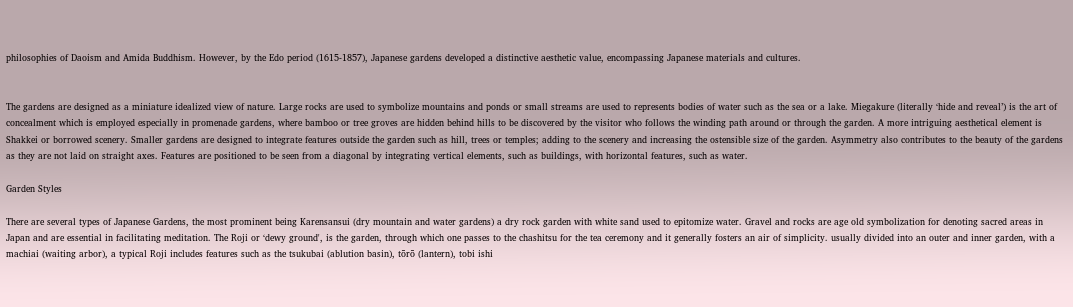philosophies of Daoism and Amida Buddhism. However, by the Edo period (1615-1857), Japanese gardens developed a distinctive aesthetic value, encompassing Japanese materials and cultures.


The gardens are designed as a miniature idealized view of nature. Large rocks are used to symbolize mountains and ponds or small streams are used to represents bodies of water such as the sea or a lake. Miegakure (literally ‘hide and reveal’) is the art of concealment which is employed especially in promenade gardens, where bamboo or tree groves are hidden behind hills to be discovered by the visitor who follows the winding path around or through the garden. A more intriguing aesthetical element is Shakkei or borrowed scenery. Smaller gardens are designed to integrate features outside the garden such as hill, trees or temples; adding to the scenery and increasing the ostensible size of the garden. Asymmetry also contributes to the beauty of the gardens as they are not laid on straight axes. Features are positioned to be seen from a diagonal by integrating vertical elements, such as buildings, with horizontal features, such as water.

Garden Styles

There are several types of Japanese Gardens, the most prominent being Karensansui (dry mountain and water gardens) a dry rock garden with white sand used to epitomize water. Gravel and rocks are age old symbolization for denoting sacred areas in Japan and are essential in facilitating meditation. The Roji or ‘dewy ground', is the garden, through which one passes to the chashitsu for the tea ceremony and it generally fosters an air of simplicity. usually divided into an outer and inner garden, with a machiai (waiting arbor), a typical Roji includes features such as the tsukubai (ablution basin), tōrō (lantern), tobi ishi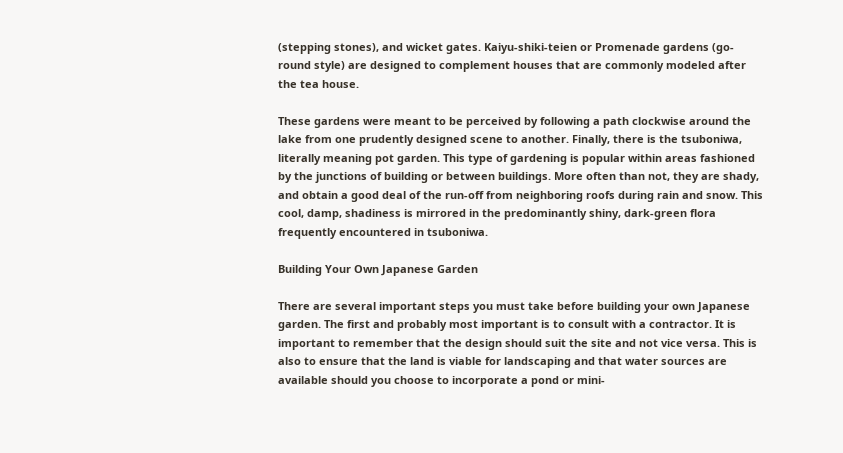(stepping stones), and wicket gates. Kaiyu-shiki-teien or Promenade gardens (go-round style) are designed to complement houses that are commonly modeled after the tea house.

These gardens were meant to be perceived by following a path clockwise around the lake from one prudently designed scene to another. Finally, there is the tsuboniwa, literally meaning pot garden. This type of gardening is popular within areas fashioned by the junctions of building or between buildings. More often than not, they are shady, and obtain a good deal of the run-off from neighboring roofs during rain and snow. This cool, damp, shadiness is mirrored in the predominantly shiny, dark-green flora frequently encountered in tsuboniwa.

Building Your Own Japanese Garden

There are several important steps you must take before building your own Japanese garden. The first and probably most important is to consult with a contractor. It is important to remember that the design should suit the site and not vice versa. This is also to ensure that the land is viable for landscaping and that water sources are available should you choose to incorporate a pond or mini-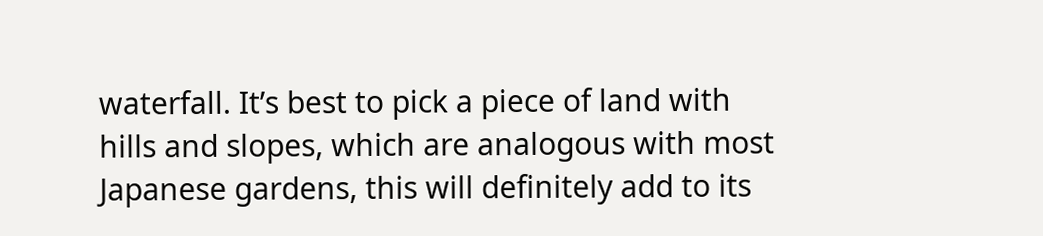waterfall. It’s best to pick a piece of land with hills and slopes, which are analogous with most Japanese gardens, this will definitely add to its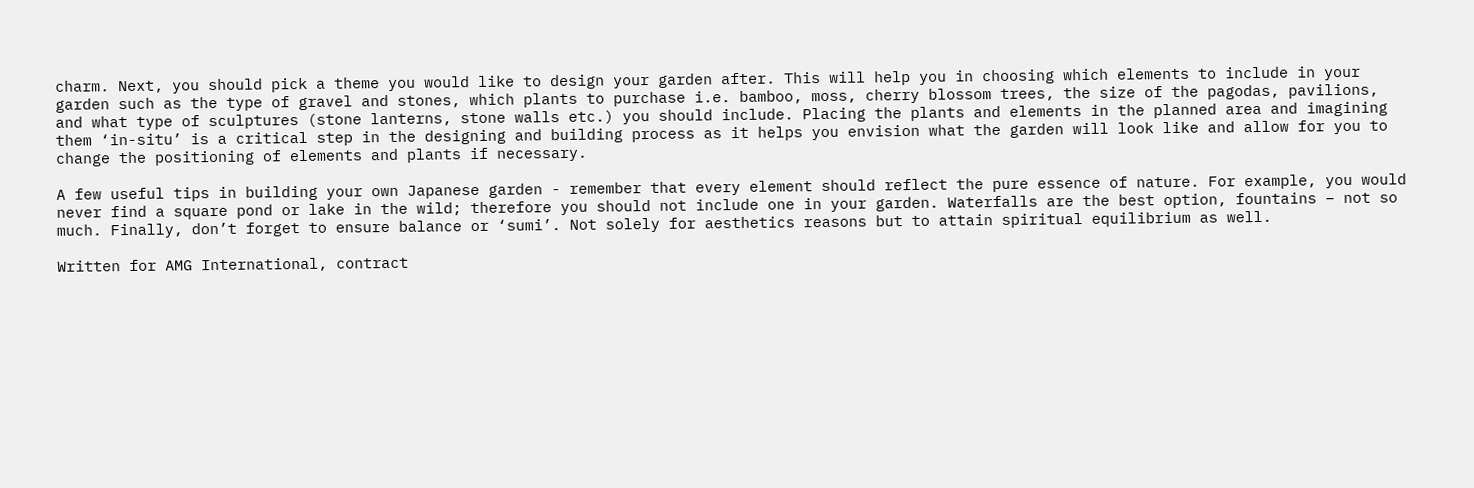charm. Next, you should pick a theme you would like to design your garden after. This will help you in choosing which elements to include in your garden such as the type of gravel and stones, which plants to purchase i.e. bamboo, moss, cherry blossom trees, the size of the pagodas, pavilions, and what type of sculptures (stone lanterns, stone walls etc.) you should include. Placing the plants and elements in the planned area and imagining them ‘in-situ’ is a critical step in the designing and building process as it helps you envision what the garden will look like and allow for you to change the positioning of elements and plants if necessary.

A few useful tips in building your own Japanese garden - remember that every element should reflect the pure essence of nature. For example, you would never find a square pond or lake in the wild; therefore you should not include one in your garden. Waterfalls are the best option, fountains – not so much. Finally, don’t forget to ensure balance or ‘sumi’. Not solely for aesthetics reasons but to attain spiritual equilibrium as well.

Written for AMG International, contract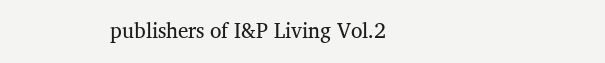publishers of I&P Living Vol.2